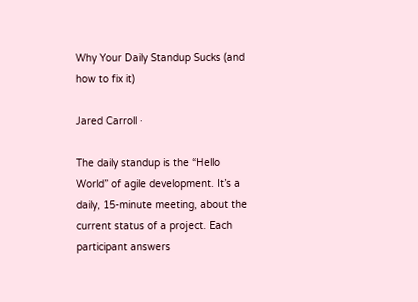Why Your Daily Standup Sucks (and how to fix it)

Jared Carroll ·

The daily standup is the “Hello World” of agile development. It’s a daily, 15-minute meeting, about the current status of a project. Each participant answers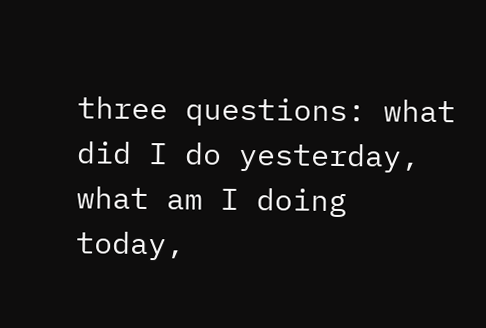three questions: what did I do yesterday, what am I doing today,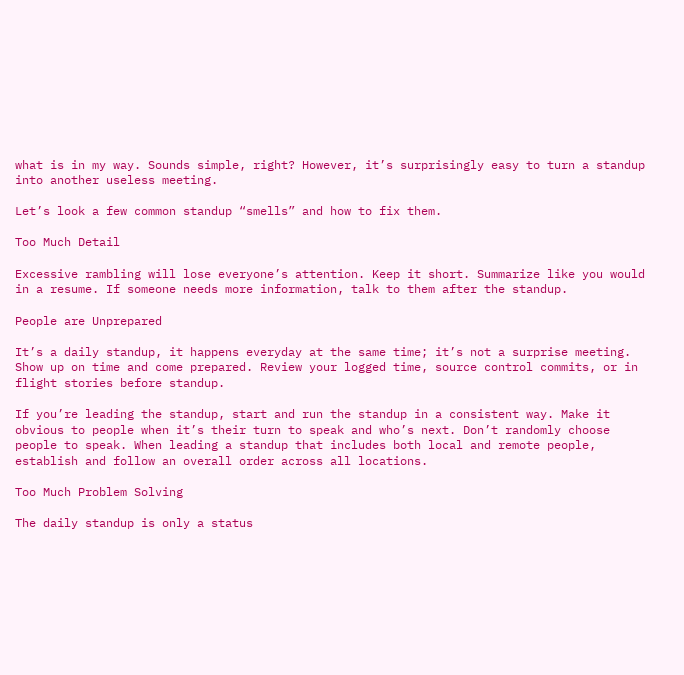what is in my way. Sounds simple, right? However, it’s surprisingly easy to turn a standup into another useless meeting.

Let’s look a few common standup “smells” and how to fix them.

Too Much Detail

Excessive rambling will lose everyone’s attention. Keep it short. Summarize like you would in a resume. If someone needs more information, talk to them after the standup.

People are Unprepared

It’s a daily standup, it happens everyday at the same time; it’s not a surprise meeting. Show up on time and come prepared. Review your logged time, source control commits, or in flight stories before standup.

If you’re leading the standup, start and run the standup in a consistent way. Make it obvious to people when it’s their turn to speak and who’s next. Don’t randomly choose people to speak. When leading a standup that includes both local and remote people, establish and follow an overall order across all locations.

Too Much Problem Solving

The daily standup is only a status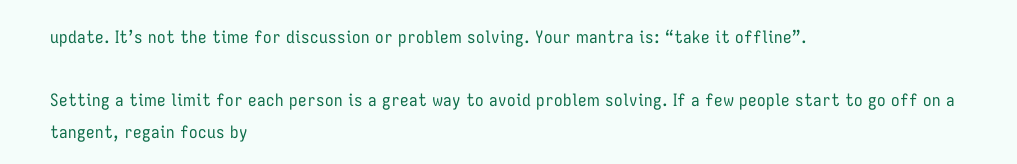update. It’s not the time for discussion or problem solving. Your mantra is: “take it offline”.

Setting a time limit for each person is a great way to avoid problem solving. If a few people start to go off on a tangent, regain focus by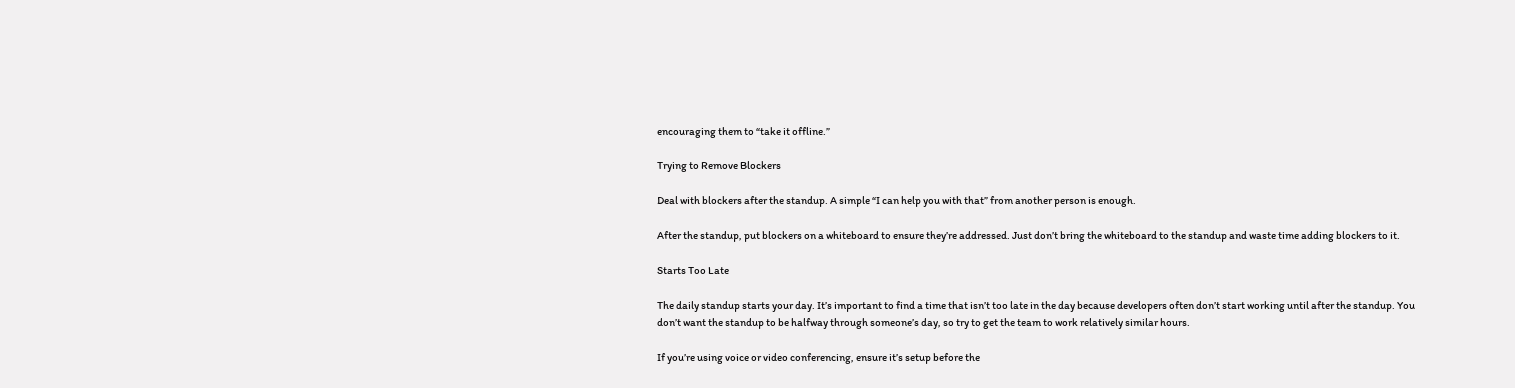encouraging them to “take it offline.”

Trying to Remove Blockers

Deal with blockers after the standup. A simple “I can help you with that” from another person is enough.

After the standup, put blockers on a whiteboard to ensure they’re addressed. Just don’t bring the whiteboard to the standup and waste time adding blockers to it.

Starts Too Late

The daily standup starts your day. It’s important to find a time that isn’t too late in the day because developers often don’t start working until after the standup. You don’t want the standup to be halfway through someone’s day, so try to get the team to work relatively similar hours.

If you’re using voice or video conferencing, ensure it’s setup before the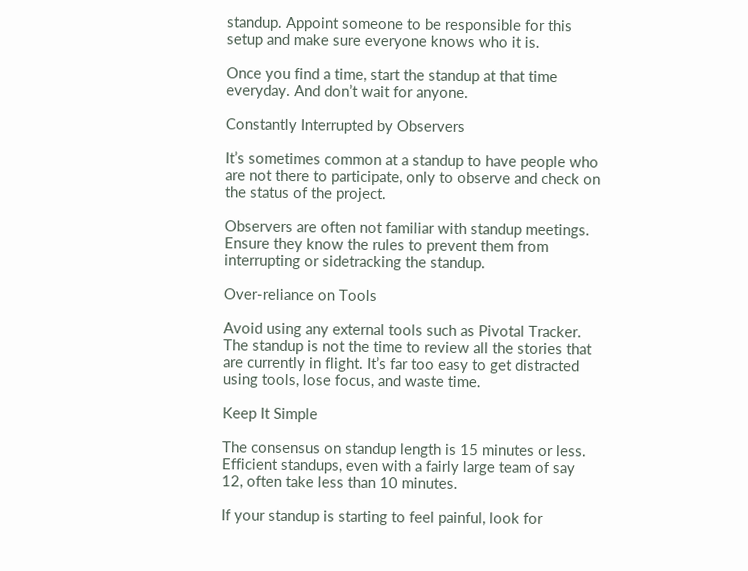standup. Appoint someone to be responsible for this setup and make sure everyone knows who it is.

Once you find a time, start the standup at that time everyday. And don’t wait for anyone.

Constantly Interrupted by Observers

It’s sometimes common at a standup to have people who are not there to participate, only to observe and check on the status of the project.

Observers are often not familiar with standup meetings. Ensure they know the rules to prevent them from interrupting or sidetracking the standup.

Over-reliance on Tools

Avoid using any external tools such as Pivotal Tracker. The standup is not the time to review all the stories that are currently in flight. It’s far too easy to get distracted using tools, lose focus, and waste time.

Keep It Simple

The consensus on standup length is 15 minutes or less. Efficient standups, even with a fairly large team of say 12, often take less than 10 minutes.

If your standup is starting to feel painful, look for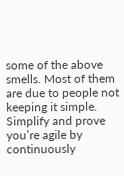some of the above smells. Most of them are due to people not keeping it simple. Simplify and prove you’re agile by continuously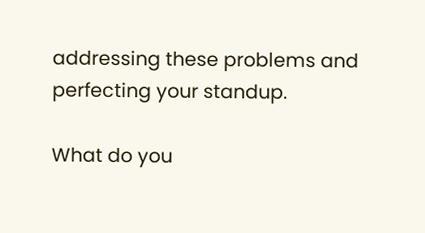addressing these problems and perfecting your standup.

What do you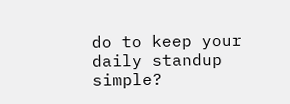do to keep your daily standup simple?